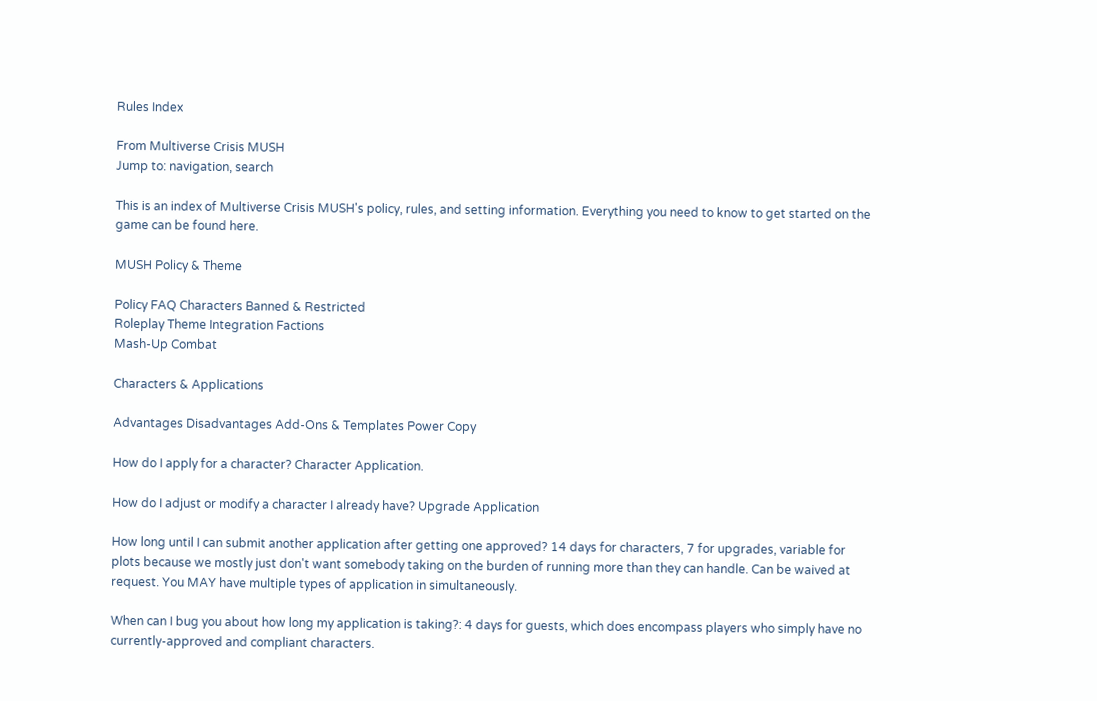Rules Index

From Multiverse Crisis MUSH
Jump to: navigation, search

This is an index of Multiverse Crisis MUSH's policy, rules, and setting information. Everything you need to know to get started on the game can be found here.

MUSH Policy & Theme

Policy FAQ Characters Banned & Restricted
Roleplay Theme Integration Factions
Mash-Up Combat

Characters & Applications

Advantages Disadvantages Add-Ons & Templates Power Copy

How do I apply for a character? Character Application.

How do I adjust or modify a character I already have? Upgrade Application

How long until I can submit another application after getting one approved? 14 days for characters, 7 for upgrades, variable for plots because we mostly just don't want somebody taking on the burden of running more than they can handle. Can be waived at request. You MAY have multiple types of application in simultaneously.

When can I bug you about how long my application is taking?: 4 days for guests, which does encompass players who simply have no currently-approved and compliant characters.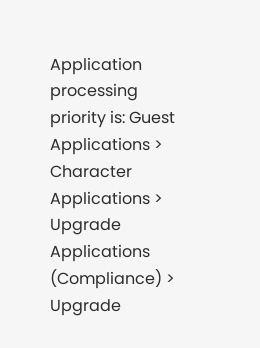Application processing priority is: Guest Applications > Character Applications > Upgrade Applications (Compliance) > Upgrade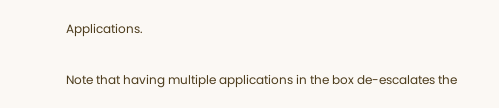Applications.

Note that having multiple applications in the box de-escalates the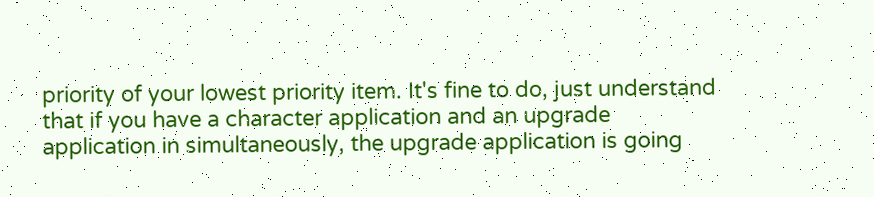priority of your lowest priority item. It's fine to do, just understand that if you have a character application and an upgrade application in simultaneously, the upgrade application is going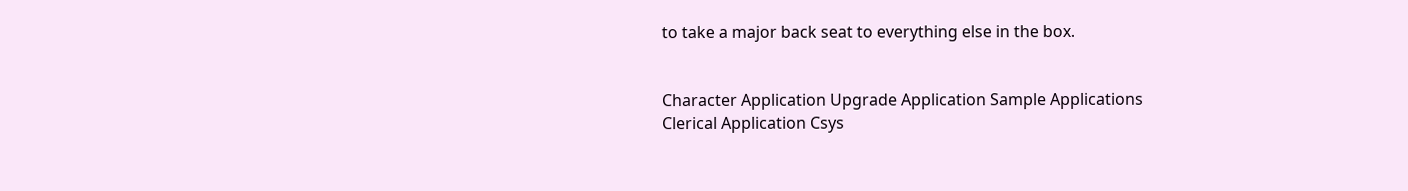to take a major back seat to everything else in the box.


Character Application Upgrade Application Sample Applications
Clerical Application Csys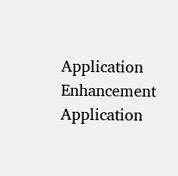Application Enhancement Application